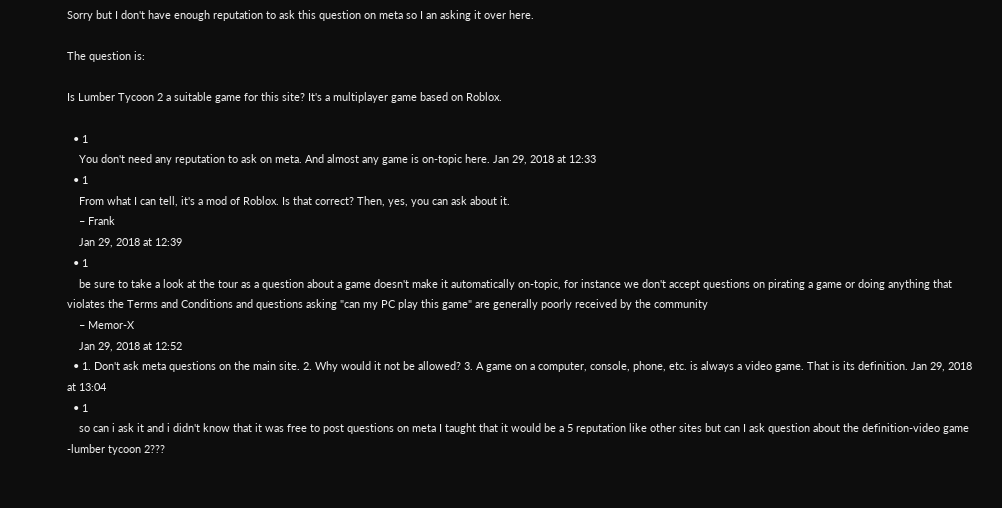Sorry but I don't have enough reputation to ask this question on meta so I an asking it over here.

The question is:

Is Lumber Tycoon 2 a suitable game for this site? It's a multiplayer game based on Roblox.

  • 1
    You don't need any reputation to ask on meta. And almost any game is on-topic here. Jan 29, 2018 at 12:33
  • 1
    From what I can tell, it's a mod of Roblox. Is that correct? Then, yes, you can ask about it.
    – Frank
    Jan 29, 2018 at 12:39
  • 1
    be sure to take a look at the tour as a question about a game doesn't make it automatically on-topic, for instance we don't accept questions on pirating a game or doing anything that violates the Terms and Conditions and questions asking "can my PC play this game" are generally poorly received by the community
    – Memor-X
    Jan 29, 2018 at 12:52
  • 1. Don't ask meta questions on the main site. 2. Why would it not be allowed? 3. A game on a computer, console, phone, etc. is always a video game. That is its definition. Jan 29, 2018 at 13:04
  • 1
    so can i ask it and i didn't know that it was free to post questions on meta I taught that it would be a 5 reputation like other sites but can I ask question about the definition-video game -lumber tycoon 2???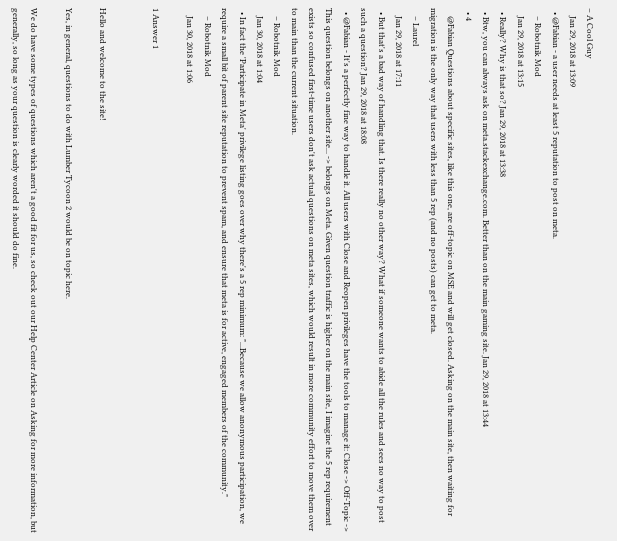– A Cool Guy
    Jan 29, 2018 at 13:09
  • @Fabian - a user needs at least 5 reputation to post on meta.
    – Robotnik Mod
    Jan 29, 2018 at 13:15
  • Really? Why is that so? Jan 29, 2018 at 13:38
  • Btw, you can always ask on meta.stackexchange.com. Better than on the main gaming site. Jan 29, 2018 at 13:44
  • 4
    @Fabian Questions about specific sites, like this one, are off-topic on MSE and will get closed. Asking on the main site, then waiting for migration is the only way that users with less than 5 rep (and no posts) can get to meta.
    – Laurel
    Jan 29, 2018 at 17:11
  • But that's a bad way of handling that. Is there really no other way? What if someone wants to abide all the rules and sees no way to post such a question? Jan 29, 2018 at 18:08
  • @Fabian - It's a perfectly fine way to handle it. All users with Close and Reopen privileges have the tools to manage it: Close -> Off-Topic -> This question belongs on another site... -> belongs on Meta. Given question traffic is higher on the main site, I imagine the 5 rep requirement exists so confused first-time users don't ask actual questions on meta sites, which would result in more community effort to move them over to main than the current situation.
    – Robotnik Mod
    Jan 30, 2018 at 1:04
  • In fact the 'Participate in Meta' privilege listing goes over why there's a 5 rep minimum: "...Because we allow anonymous participation, we require a small bit of parent site reputation to prevent spam, and ensure that meta is for active, engaged members of the community."
    – Robotnik Mod
    Jan 30, 2018 at 1:06

1 Answer 1


Hello and welcome to the site!

Yes, in general, questions to do with Lumber Tycoon 2 would be on topic here.

We do have some types of questions which aren't a good fit for us, so check out our Help Center Article on Asking for more information, but generally, so long as your question is clearly worded it should do fine.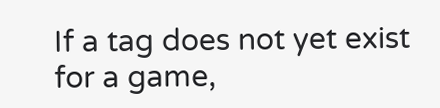If a tag does not yet exist for a game,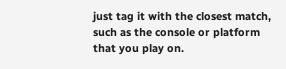just tag it with the closest match, such as the console or platform that you play on.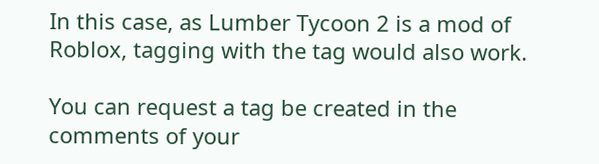In this case, as Lumber Tycoon 2 is a mod of Roblox, tagging with the tag would also work.

You can request a tag be created in the comments of your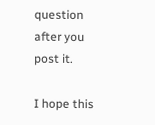question after you post it.

I hope this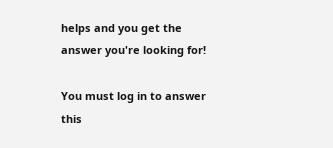helps and you get the answer you're looking for!

You must log in to answer this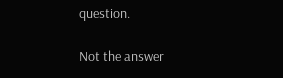question.

Not the answer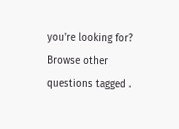you're looking for? Browse other questions tagged .